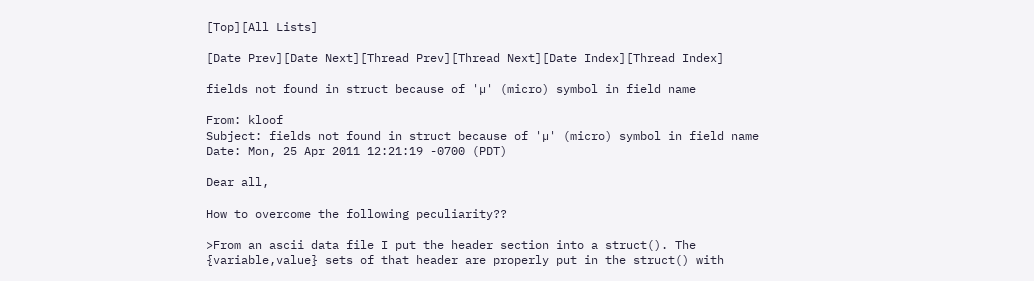[Top][All Lists]

[Date Prev][Date Next][Thread Prev][Thread Next][Date Index][Thread Index]

fields not found in struct because of 'µ' (micro) symbol in field name

From: kloof
Subject: fields not found in struct because of 'µ' (micro) symbol in field name
Date: Mon, 25 Apr 2011 12:21:19 -0700 (PDT)

Dear all,

How to overcome the following peculiarity??

>From an ascii data file I put the header section into a struct(). The
{variable,value} sets of that header are properly put in the struct() with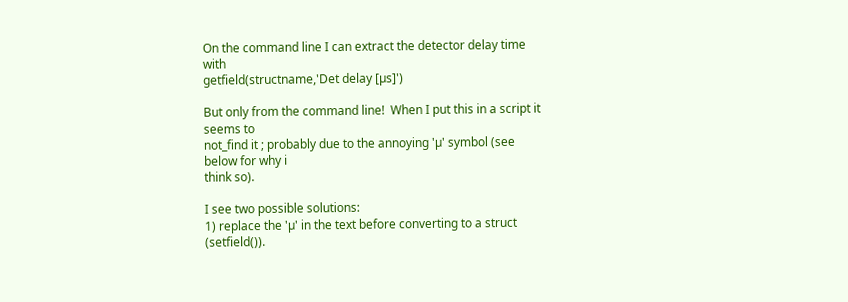On the command line I can extract the detector delay time with
getfield(structname,'Det delay [µs]')

But only from the command line!  When I put this in a script it seems to
not_find it ; probably due to the annoying 'µ' symbol (see below for why i
think so).

I see two possible solutions:
1) replace the 'µ' in the text before converting to a struct (setfield()).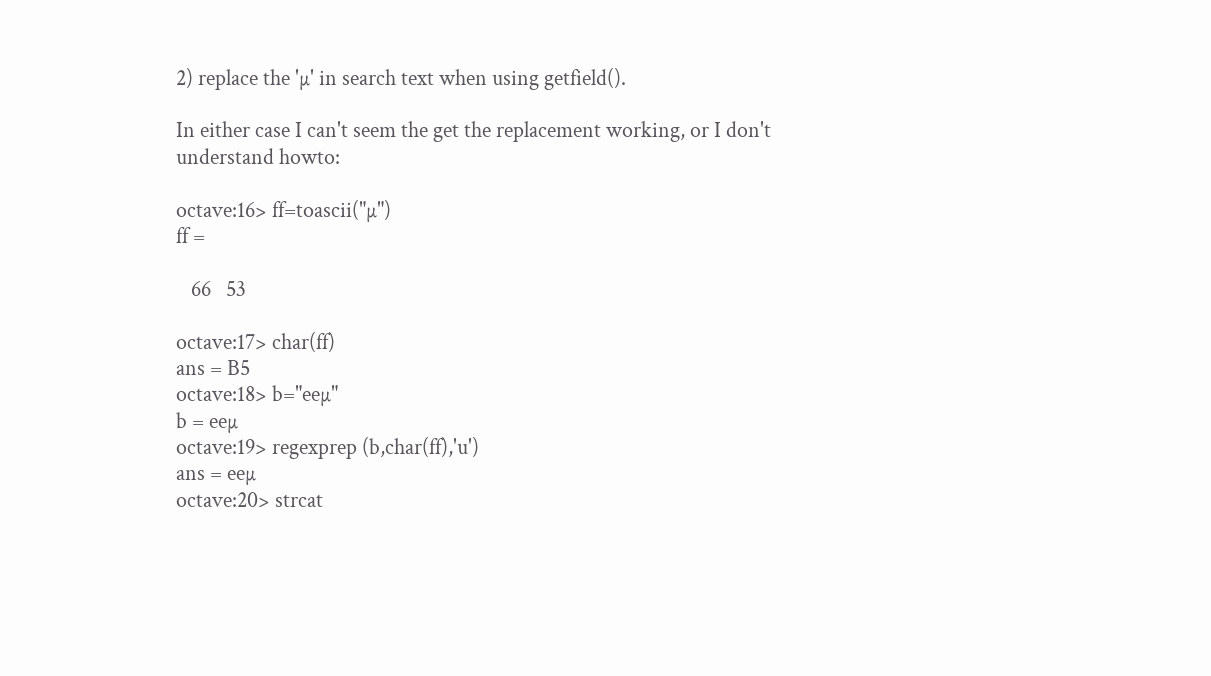2) replace the 'µ' in search text when using getfield().

In either case I can't seem the get the replacement working, or I don't
understand howto:

octave:16> ff=toascii("µ")
ff =

   66   53

octave:17> char(ff)
ans = B5
octave:18> b="eeµ"
b = eeµ
octave:19> regexprep (b,char(ff),'u')
ans = eeµ
octave:20> strcat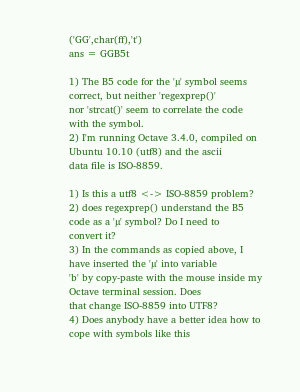('GG',char(ff),'t')
ans = GGB5t

1) The B5 code for the 'µ' symbol seems correct, but neither 'regexprep()'
nor 'strcat()' seem to correlate the code with the symbol.
2) I'm running Octave 3.4.0, compiled on Ubuntu 10.10 (utf8) and the ascii
data file is ISO-8859.

1) Is this a utf8 <-> ISO-8859 problem?
2) does regexprep() understand the B5 code as a 'µ' symbol? Do I need to
convert it?
3) In the commands as copied above, I have inserted the 'µ' into variable
'b' by copy-paste with the mouse inside my Octave terminal session. Does
that change ISO-8859 into UTF8?
4) Does anybody have a better idea how to cope with symbols like this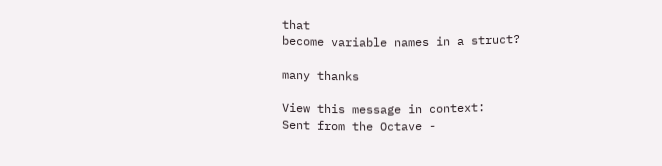that
become variable names in a struct?

many thanks

View this message in context:
Sent from the Octave -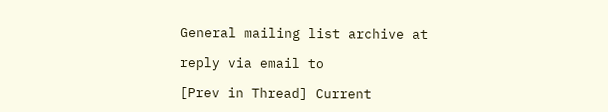General mailing list archive at

reply via email to

[Prev in Thread] Current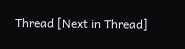Thread [Next in Thread]